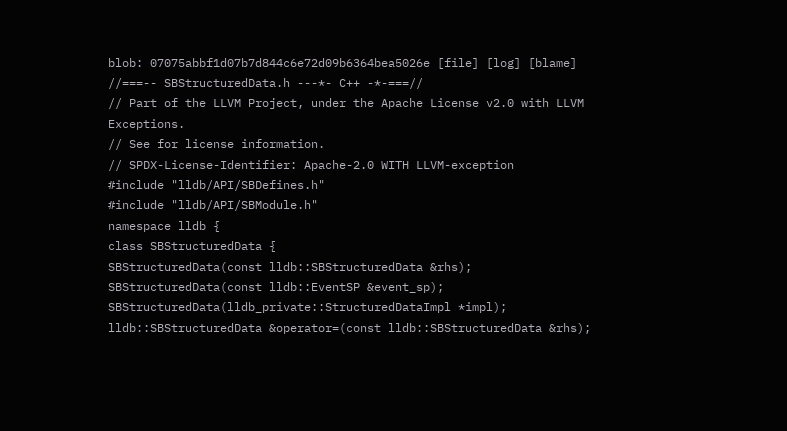blob: 07075abbf1d07b7d844c6e72d09b6364bea5026e [file] [log] [blame]
//===-- SBStructuredData.h ---*- C++ -*-===//
// Part of the LLVM Project, under the Apache License v2.0 with LLVM Exceptions.
// See for license information.
// SPDX-License-Identifier: Apache-2.0 WITH LLVM-exception
#include "lldb/API/SBDefines.h"
#include "lldb/API/SBModule.h"
namespace lldb {
class SBStructuredData {
SBStructuredData(const lldb::SBStructuredData &rhs);
SBStructuredData(const lldb::EventSP &event_sp);
SBStructuredData(lldb_private::StructuredDataImpl *impl);
lldb::SBStructuredData &operator=(const lldb::SBStructuredData &rhs);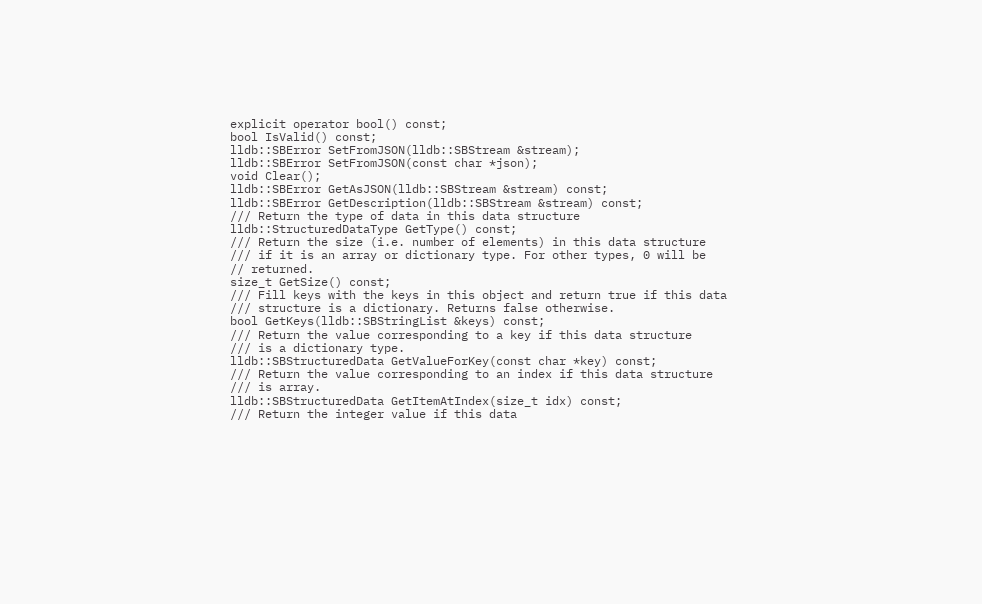explicit operator bool() const;
bool IsValid() const;
lldb::SBError SetFromJSON(lldb::SBStream &stream);
lldb::SBError SetFromJSON(const char *json);
void Clear();
lldb::SBError GetAsJSON(lldb::SBStream &stream) const;
lldb::SBError GetDescription(lldb::SBStream &stream) const;
/// Return the type of data in this data structure
lldb::StructuredDataType GetType() const;
/// Return the size (i.e. number of elements) in this data structure
/// if it is an array or dictionary type. For other types, 0 will be
// returned.
size_t GetSize() const;
/// Fill keys with the keys in this object and return true if this data
/// structure is a dictionary. Returns false otherwise.
bool GetKeys(lldb::SBStringList &keys) const;
/// Return the value corresponding to a key if this data structure
/// is a dictionary type.
lldb::SBStructuredData GetValueForKey(const char *key) const;
/// Return the value corresponding to an index if this data structure
/// is array.
lldb::SBStructuredData GetItemAtIndex(size_t idx) const;
/// Return the integer value if this data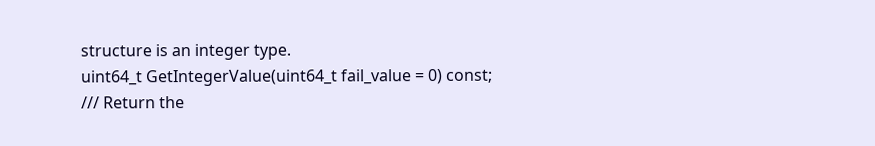structure is an integer type.
uint64_t GetIntegerValue(uint64_t fail_value = 0) const;
/// Return the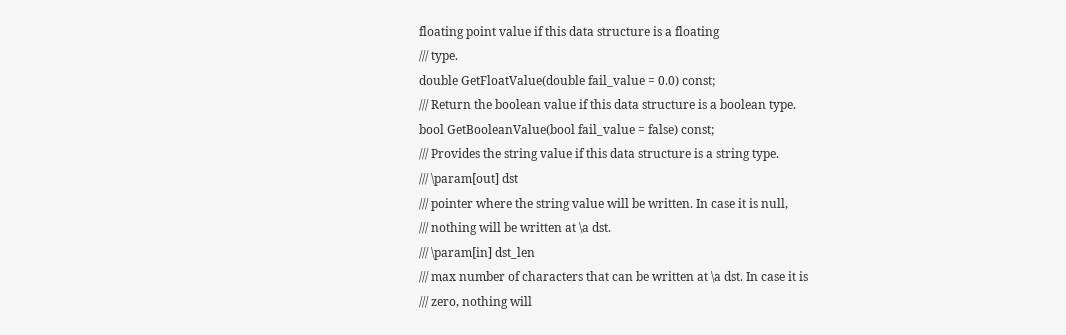floating point value if this data structure is a floating
/// type.
double GetFloatValue(double fail_value = 0.0) const;
/// Return the boolean value if this data structure is a boolean type.
bool GetBooleanValue(bool fail_value = false) const;
/// Provides the string value if this data structure is a string type.
/// \param[out] dst
/// pointer where the string value will be written. In case it is null,
/// nothing will be written at \a dst.
/// \param[in] dst_len
/// max number of characters that can be written at \a dst. In case it is
/// zero, nothing will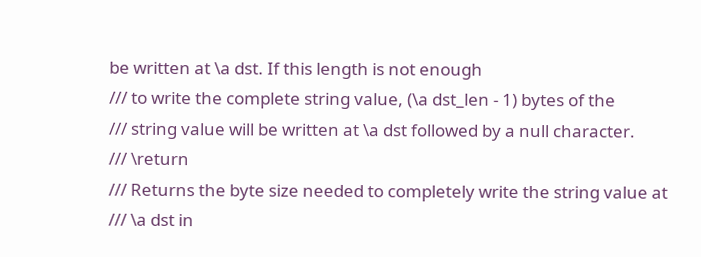be written at \a dst. If this length is not enough
/// to write the complete string value, (\a dst_len - 1) bytes of the
/// string value will be written at \a dst followed by a null character.
/// \return
/// Returns the byte size needed to completely write the string value at
/// \a dst in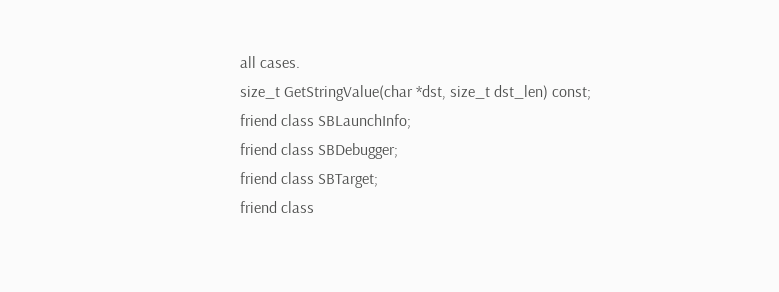all cases.
size_t GetStringValue(char *dst, size_t dst_len) const;
friend class SBLaunchInfo;
friend class SBDebugger;
friend class SBTarget;
friend class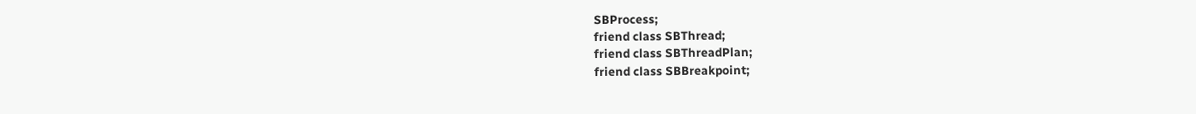SBProcess;
friend class SBThread;
friend class SBThreadPlan;
friend class SBBreakpoint;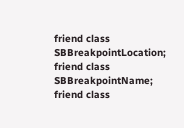friend class SBBreakpointLocation;
friend class SBBreakpointName;
friend class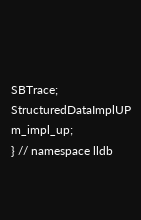SBTrace;
StructuredDataImplUP m_impl_up;
} // namespace lldb